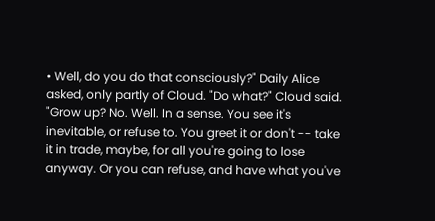• Well, do you do that consciously?" Daily Alice asked, only partly of Cloud. "Do what?" Cloud said. "Grow up? No. Well. In a sense. You see it's inevitable, or refuse to. You greet it or don't -- take it in trade, maybe, for all you're going to lose anyway. Or you can refuse, and have what you've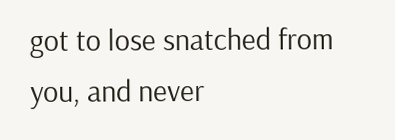got to lose snatched from you, and never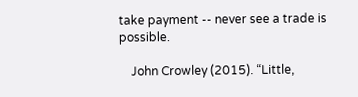take payment -- never see a trade is possible.

    John Crowley (2015). “Little,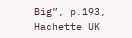Big”, p.193, Hachette UK